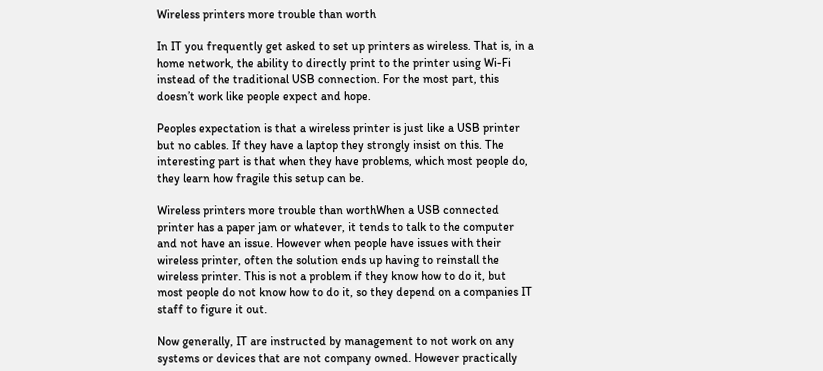Wireless printers more trouble than worth

In IT you frequently get asked to set up printers as wireless. That is, in a home network, the ability to directly print to the printer using Wi-Fi instead of the traditional USB connection. For the most part, this doesn’t work like people expect and hope.

Peoples expectation is that a wireless printer is just like a USB printer but no cables. If they have a laptop they strongly insist on this. The interesting part is that when they have problems, which most people do, they learn how fragile this setup can be.

Wireless printers more trouble than worthWhen a USB connected printer has a paper jam or whatever, it tends to talk to the computer and not have an issue. However when people have issues with their wireless printer, often the solution ends up having to reinstall the wireless printer. This is not a problem if they know how to do it, but most people do not know how to do it, so they depend on a companies IT staff to figure it out.

Now generally, IT are instructed by management to not work on any systems or devices that are not company owned. However practically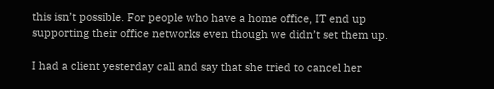this isn’t possible. For people who have a home office, IT end up supporting their office networks even though we didn’t set them up.

I had a client yesterday call and say that she tried to cancel her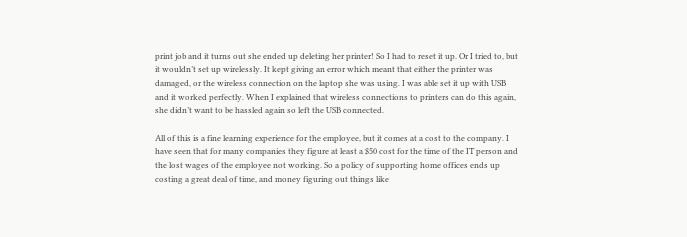print job and it turns out she ended up deleting her printer! So I had to reset it up. Or I tried to, but it wouldn’t set up wirelessly. It kept giving an error which meant that either the printer was damaged, or the wireless connection on the laptop she was using. I was able set it up with USB and it worked perfectly. When I explained that wireless connections to printers can do this again, she didn’t want to be hassled again so left the USB connected.

All of this is a fine learning experience for the employee, but it comes at a cost to the company. I have seen that for many companies they figure at least a $50 cost for the time of the IT person and the lost wages of the employee not working. So a policy of supporting home offices ends up costing a great deal of time, and money figuring out things like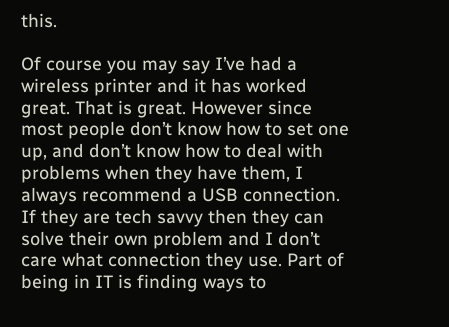this.

Of course you may say I’ve had a wireless printer and it has worked great. That is great. However since most people don’t know how to set one up, and don’t know how to deal with problems when they have them, I always recommend a USB connection. If they are tech savvy then they can solve their own problem and I don’t care what connection they use. Part of being in IT is finding ways to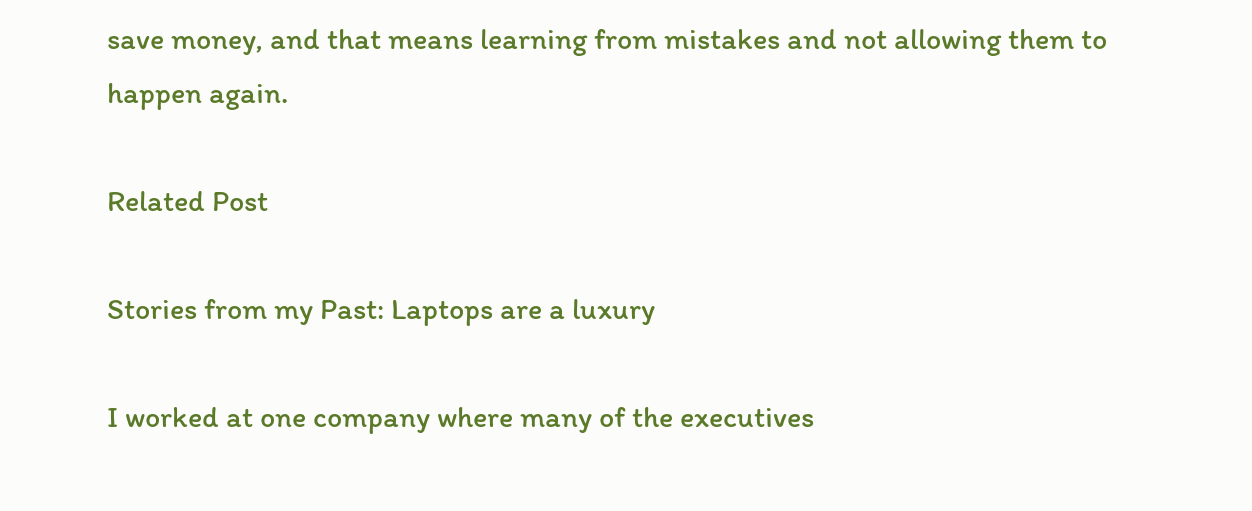save money, and that means learning from mistakes and not allowing them to happen again.

Related Post

Stories from my Past: Laptops are a luxury

I worked at one company where many of the executives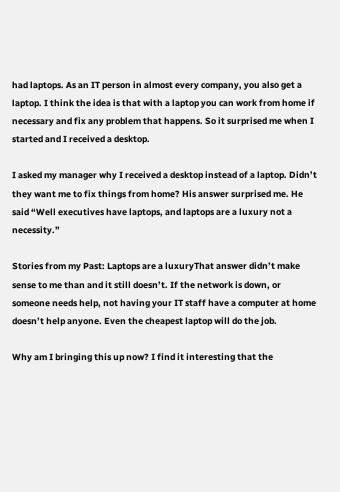had laptops. As an IT person in almost every company, you also get a laptop. I think the idea is that with a laptop you can work from home if necessary and fix any problem that happens. So it surprised me when I started and I received a desktop.

I asked my manager why I received a desktop instead of a laptop. Didn’t they want me to fix things from home? His answer surprised me. He said “Well executives have laptops, and laptops are a luxury not a necessity.”

Stories from my Past: Laptops are a luxuryThat answer didn’t make sense to me than and it still doesn’t. If the network is down, or someone needs help, not having your IT staff have a computer at home doesn’t help anyone. Even the cheapest laptop will do the job.

Why am I bringing this up now? I find it interesting that the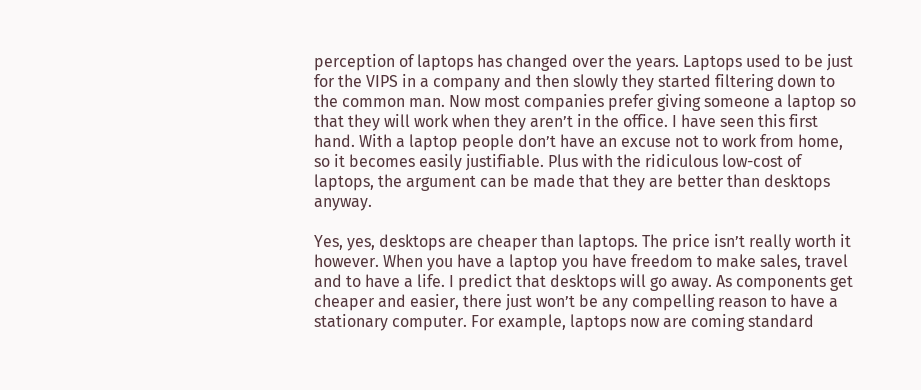perception of laptops has changed over the years. Laptops used to be just for the VIPS in a company and then slowly they started filtering down to the common man. Now most companies prefer giving someone a laptop so that they will work when they aren’t in the office. I have seen this first hand. With a laptop people don’t have an excuse not to work from home, so it becomes easily justifiable. Plus with the ridiculous low-cost of laptops, the argument can be made that they are better than desktops anyway.

Yes, yes, desktops are cheaper than laptops. The price isn’t really worth it however. When you have a laptop you have freedom to make sales, travel and to have a life. I predict that desktops will go away. As components get cheaper and easier, there just won’t be any compelling reason to have a stationary computer. For example, laptops now are coming standard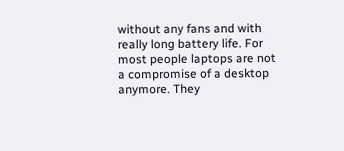without any fans and with really long battery life. For most people laptops are not a compromise of a desktop anymore. They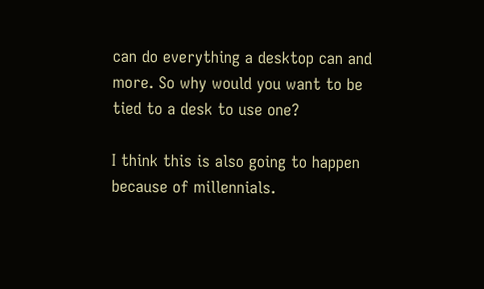can do everything a desktop can and more. So why would you want to be tied to a desk to use one?

I think this is also going to happen because of millennials.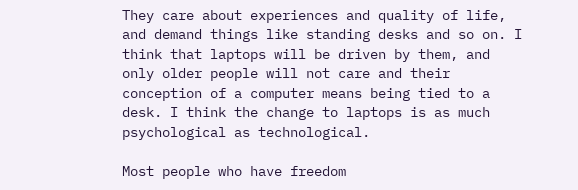They care about experiences and quality of life, and demand things like standing desks and so on. I think that laptops will be driven by them, and only older people will not care and their conception of a computer means being tied to a desk. I think the change to laptops is as much psychological as technological.

Most people who have freedom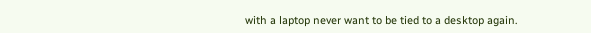with a laptop never want to be tied to a desktop again.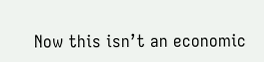Now this isn’t an economic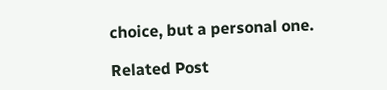choice, but a personal one.

Related Post